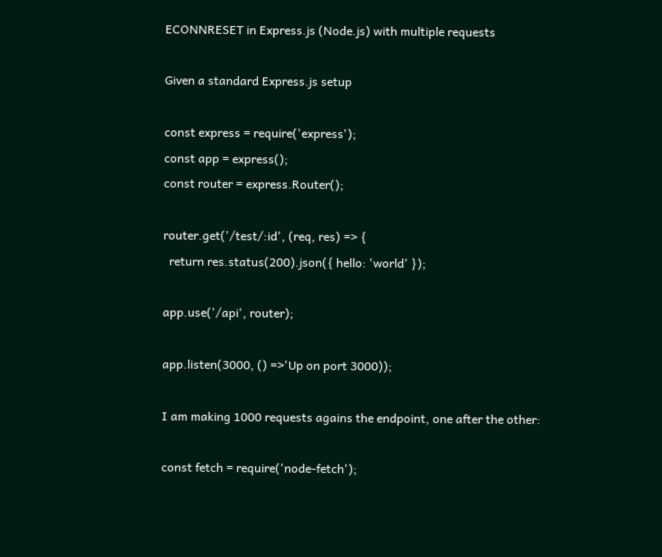ECONNRESET in Express.js (Node.js) with multiple requests

Given a standard Express.js setup

const express = require('express');
const app = express();
const router = express.Router();

router.get('/test/:id', (req, res) => {
  return res.status(200).json({ hello: 'world' });

app.use('/api', router);

app.listen(3000, () =>'Up on port 3000));

I am making 1000 requests agains the endpoint, one after the other:

const fetch = require('node-fetch');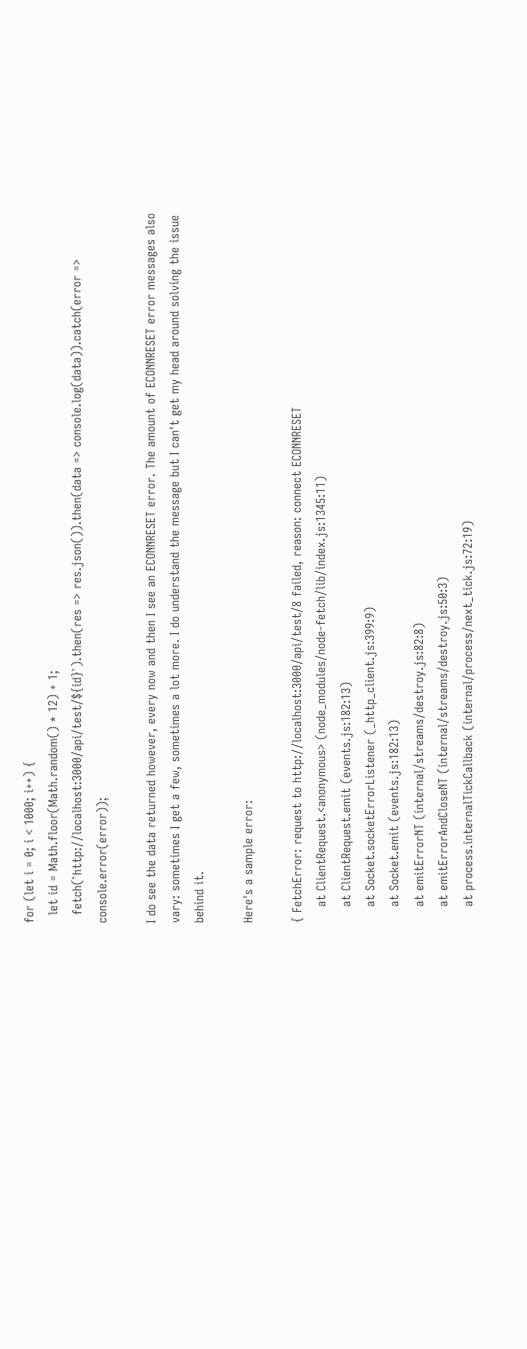for (let i = 0; i < 1000; i++) {
  let id = Math.floor(Math.random() * 12) + 1;
  fetch(`http://localhost:3000/api/test/${id}`).then(res => res.json()).then(data => console.log(data)).catch(error => console.error(error));

I do see the data returned however, every now and then I see an ECONNRESET error. The amount of ECONNRESET error messages also vary: sometimes I get a few, sometimes a lot more. I do understand the message but I can't get my head around solving the issue behind it.

Here's a sample error:

{ FetchError: request to http://localhost:3000/api/test/8 failed, reason: connect ECONNRESET
    at ClientRequest.<anonymous> (node_modules/node-fetch/lib/index.js:1345:11)
    at ClientRequest.emit (events.js:182:13)
    at Socket.socketErrorListener (_http_client.js:399:9)
    at Socket.emit (events.js:182:13)
    at emitErrorNT (internal/streams/destroy.js:82:8)
    at emitErrorAndCloseNT (internal/streams/destroy.js:50:3)
    at process.internalTickCallback (internal/process/next_tick.js:72:19)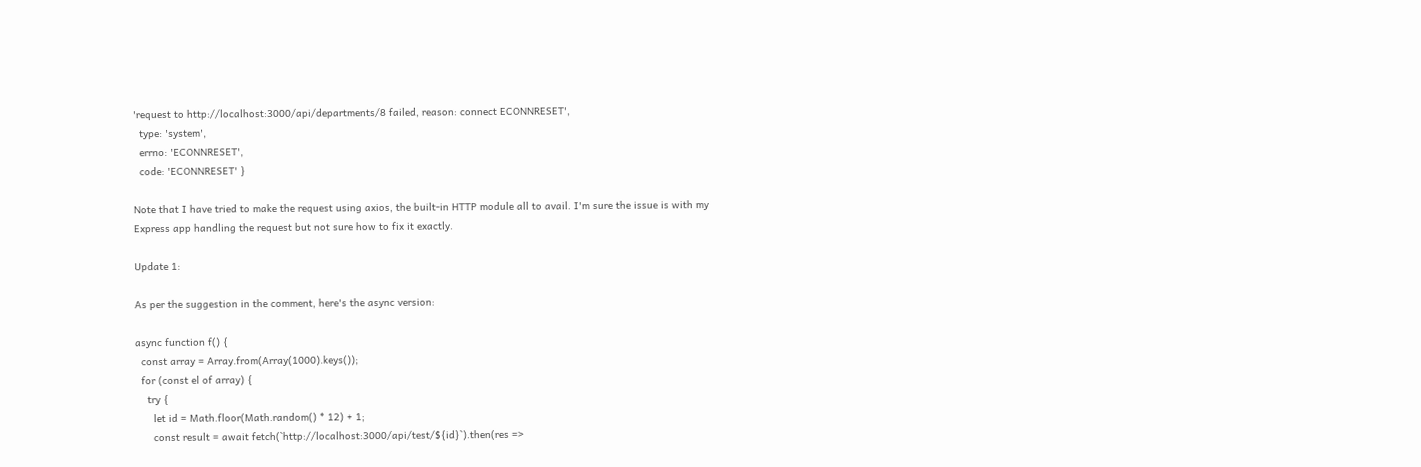'request to http://localhost:3000/api/departments/8 failed, reason: connect ECONNRESET',
  type: 'system',
  errno: 'ECONNRESET',
  code: 'ECONNRESET' }

Note that I have tried to make the request using axios, the built-in HTTP module all to avail. I'm sure the issue is with my Express app handling the request but not sure how to fix it exactly.

Update 1:

As per the suggestion in the comment, here's the async version:

async function f() {
  const array = Array.from(Array(1000).keys());
  for (const el of array) {
    try {
      let id = Math.floor(Math.random() * 12) + 1;
      const result = await fetch(`http://localhost:3000/api/test/${id}`).then(res =>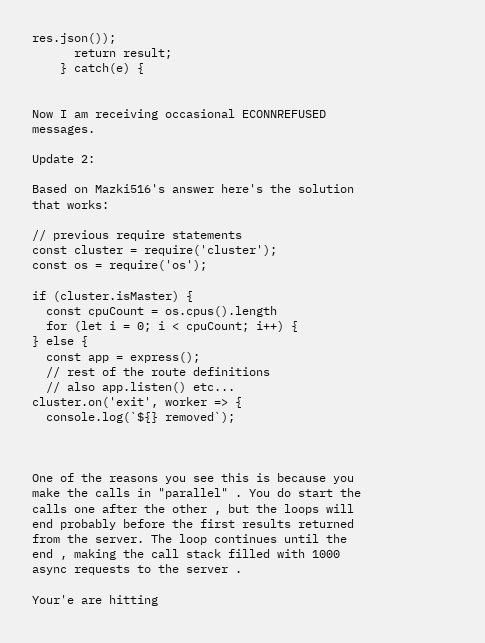res.json());
      return result;
    } catch(e) {


Now I am receiving occasional ECONNREFUSED messages.

Update 2:

Based on Mazki516's answer here's the solution that works:

// previous require statements
const cluster = require('cluster');
const os = require('os');

if (cluster.isMaster) {
  const cpuCount = os.cpus().length
  for (let i = 0; i < cpuCount; i++) {
} else {
  const app = express();
  // rest of the route definitions
  // also app.listen() etc...
cluster.on('exit', worker => {
  console.log(`${} removed`);



One of the reasons you see this is because you make the calls in "parallel" . You do start the calls one after the other , but the loops will end probably before the first results returned from the server. The loop continues until the end , making the call stack filled with 1000 async requests to the server .

Your'e are hitting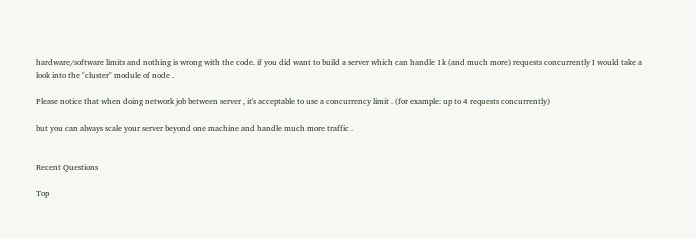hardware/software limits and nothing is wrong with the code. if you did want to build a server which can handle 1k (and much more) requests concurrently I would take a look into the "cluster" module of node .

Please notice that when doing network job between server , it's acceptable to use a concurrency limit . (for example: up to 4 requests concurrently)

but you can always scale your server beyond one machine and handle much more traffic .


Recent Questions

Top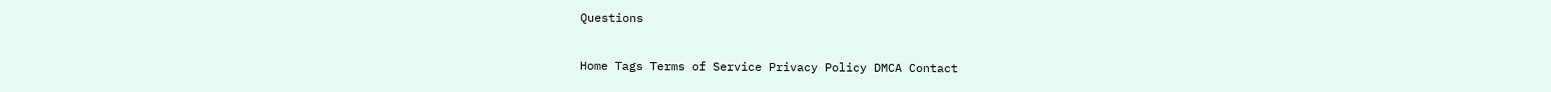Questions

Home Tags Terms of Service Privacy Policy DMCA Contact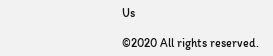Us

©2020 All rights reserved.